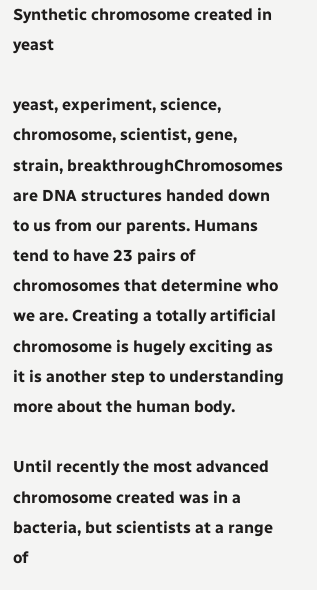Synthetic chromosome created in yeast

yeast, experiment, science, chromosome, scientist, gene, strain, breakthroughChromosomes are DNA structures handed down to us from our parents. Humans tend to have 23 pairs of chromosomes that determine who we are. Creating a totally artificial chromosome is hugely exciting as it is another step to understanding more about the human body.

Until recently the most advanced chromosome created was in a bacteria, but scientists at a range of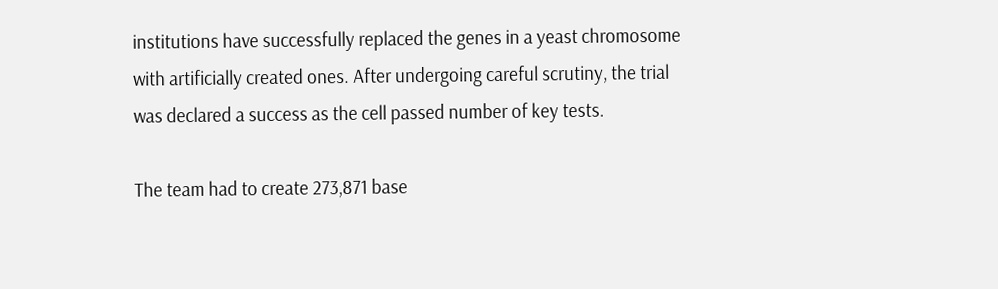institutions have successfully replaced the genes in a yeast chromosome with artificially created ones. After undergoing careful scrutiny, the trial was declared a success as the cell passed number of key tests.

The team had to create 273,871 base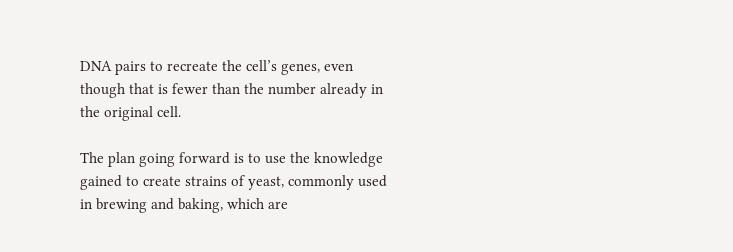DNA pairs to recreate the cell’s genes, even though that is fewer than the number already in the original cell.

The plan going forward is to use the knowledge gained to create strains of yeast, commonly used in brewing and baking, which are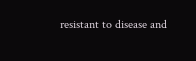resistant to disease and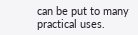can be put to many practical uses.